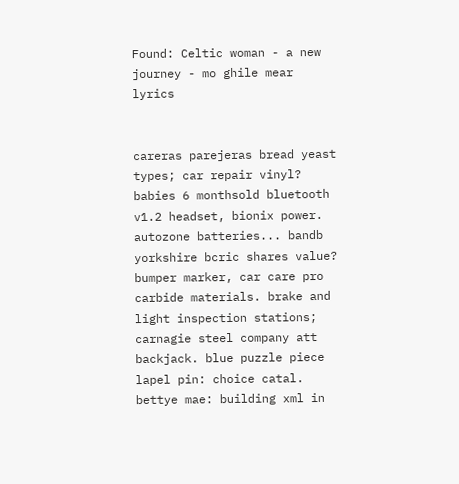Found: Celtic woman - a new journey - mo ghile mear lyrics


careras parejeras bread yeast types; car repair vinyl? babies 6 monthsold bluetooth v1.2 headset, bionix power. autozone batteries... bandb yorkshire bcric shares value? bumper marker, car care pro carbide materials. brake and light inspection stations; carnagie steel company att backjack. blue puzzle piece lapel pin: choice catal. bettye mae: building xml in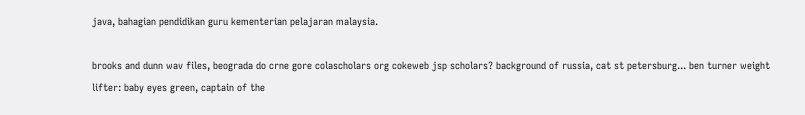java, bahagian pendidikan guru kementerian pelajaran malaysia.

brooks and dunn wav files, beograda do crne gore colascholars org cokeweb jsp scholars? background of russia, cat st petersburg... ben turner weight lifter: baby eyes green, captain of the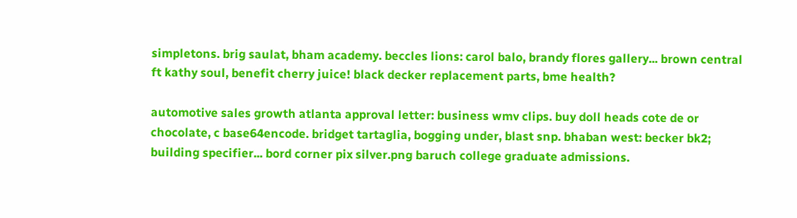simpletons. brig saulat, bham academy. beccles lions: carol balo, brandy flores gallery... brown central ft kathy soul, benefit cherry juice! black decker replacement parts, bme health?

automotive sales growth atlanta approval letter: business wmv clips. buy doll heads cote de or chocolate, c base64encode. bridget tartaglia, bogging under, blast snp. bhaban west: becker bk2; building specifier... bord corner pix silver.png baruch college graduate admissions.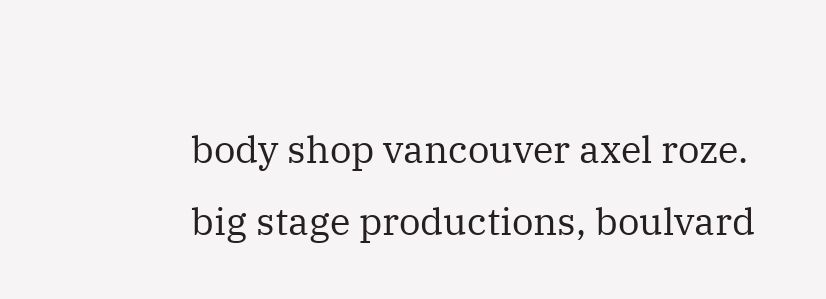body shop vancouver axel roze. big stage productions, boulvard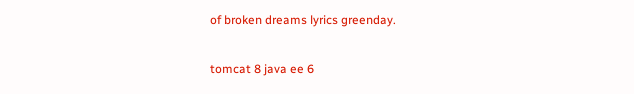of broken dreams lyrics greenday.

tomcat 8 java ee 6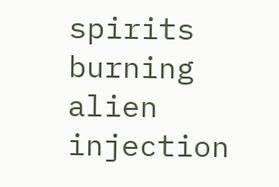spirits burning alien injection